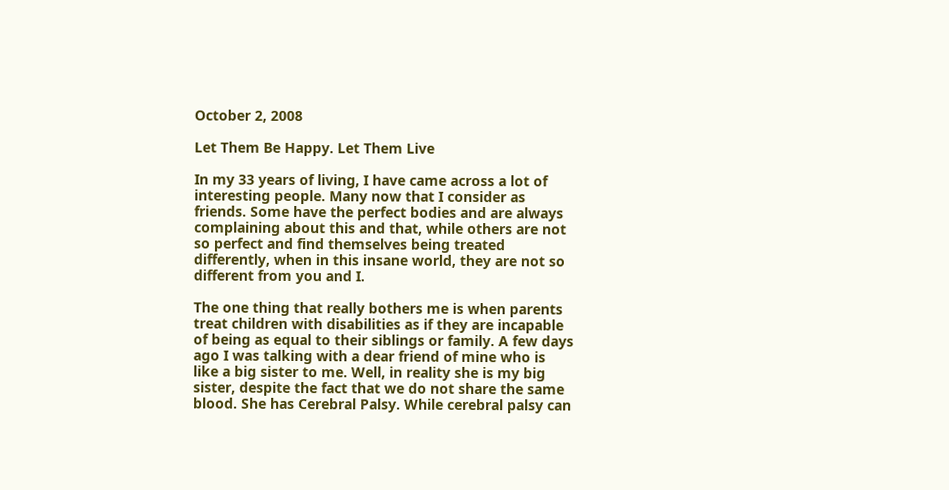October 2, 2008

Let Them Be Happy. Let Them Live

In my 33 years of living, I have came across a lot of interesting people. Many now that I consider as friends. Some have the perfect bodies and are always complaining about this and that, while others are not so perfect and find themselves being treated differently, when in this insane world, they are not so different from you and I.

The one thing that really bothers me is when parents treat children with disabilities as if they are incapable of being as equal to their siblings or family. A few days ago I was talking with a dear friend of mine who is like a big sister to me. Well, in reality she is my big sister, despite the fact that we do not share the same blood. She has Cerebral Palsy. While cerebral palsy can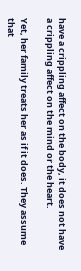have a crippling affect on the body, it does not have a crippling affect on the mind or the heart.

Yet, her family treats her as if it does. They assume that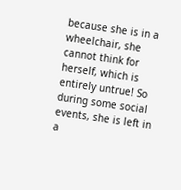because she is in a wheelchair, she cannot think for herself, which is entirely untrue! So during some social events, she is left in a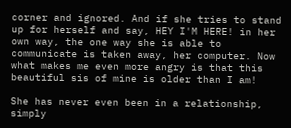corner and ignored. And if she tries to stand up for herself and say, HEY I'M HERE! in her own way, the one way she is able to communicate is taken away, her computer. Now what makes me even more angry is that this beautiful sis of mine is older than I am!

She has never even been in a relationship, simply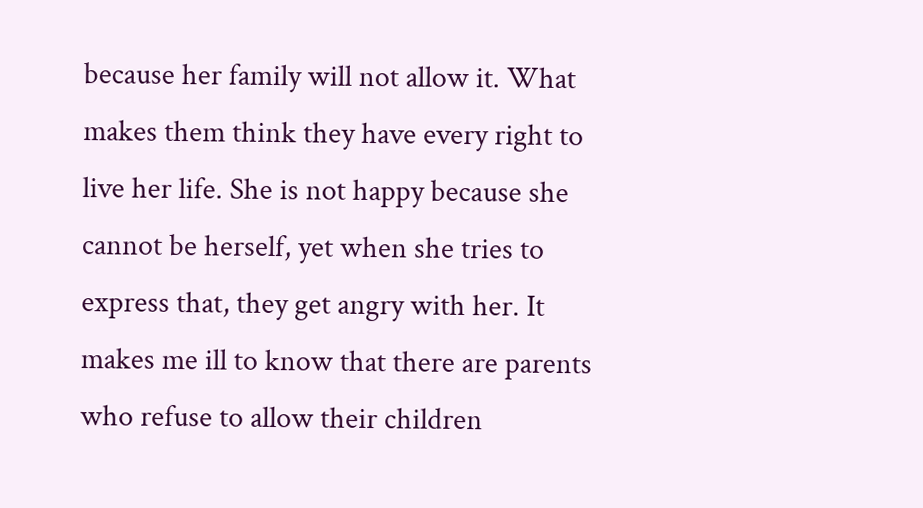because her family will not allow it. What makes them think they have every right to live her life. She is not happy because she cannot be herself, yet when she tries to express that, they get angry with her. It makes me ill to know that there are parents who refuse to allow their children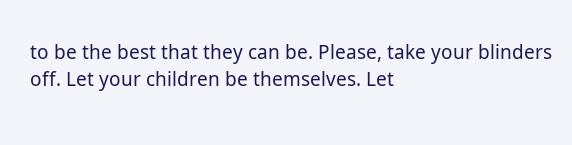to be the best that they can be. Please, take your blinders off. Let your children be themselves. Let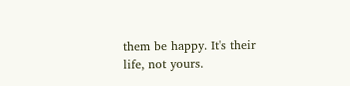them be happy. It's their life, not yours.